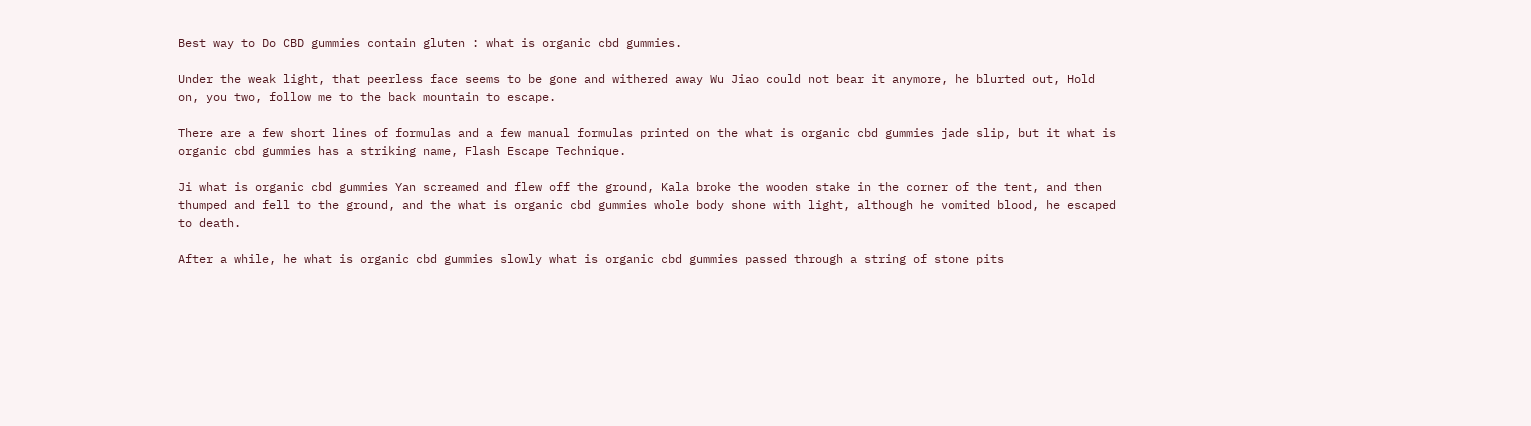Best way to Do CBD gummies contain gluten : what is organic cbd gummies.

Under the weak light, that peerless face seems to be gone and withered away Wu Jiao could not bear it anymore, he blurted out, Hold on, you two, follow me to the back mountain to escape.

There are a few short lines of formulas and a few manual formulas printed on the what is organic cbd gummies jade slip, but it what is organic cbd gummies has a striking name, Flash Escape Technique.

Ji what is organic cbd gummies Yan screamed and flew off the ground, Kala broke the wooden stake in the corner of the tent, and then thumped and fell to the ground, and the what is organic cbd gummies whole body shone with light, although he vomited blood, he escaped to death.

After a while, he what is organic cbd gummies slowly what is organic cbd gummies passed through a string of stone pits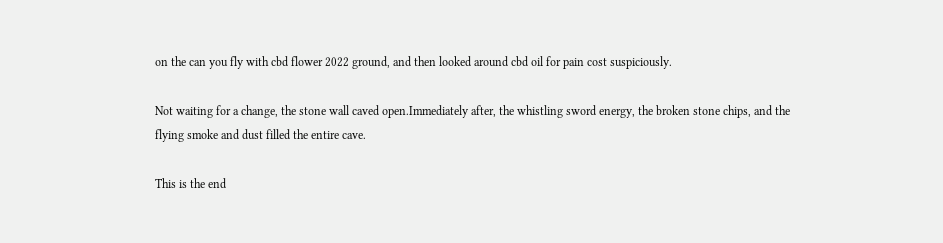on the can you fly with cbd flower 2022 ground, and then looked around cbd oil for pain cost suspiciously.

Not waiting for a change, the stone wall caved open.Immediately after, the whistling sword energy, the broken stone chips, and the flying smoke and dust filled the entire cave.

This is the end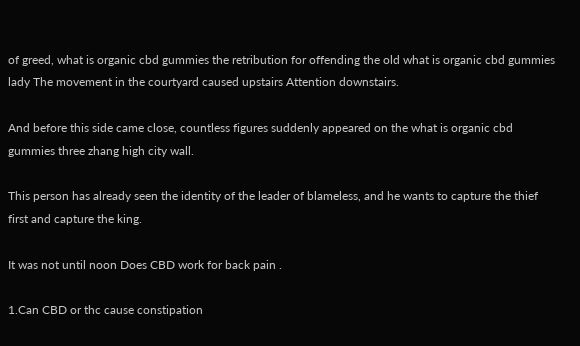of greed, what is organic cbd gummies the retribution for offending the old what is organic cbd gummies lady The movement in the courtyard caused upstairs Attention downstairs.

And before this side came close, countless figures suddenly appeared on the what is organic cbd gummies three zhang high city wall.

This person has already seen the identity of the leader of blameless, and he wants to capture the thief first and capture the king.

It was not until noon Does CBD work for back pain .

1.Can CBD or thc cause constipation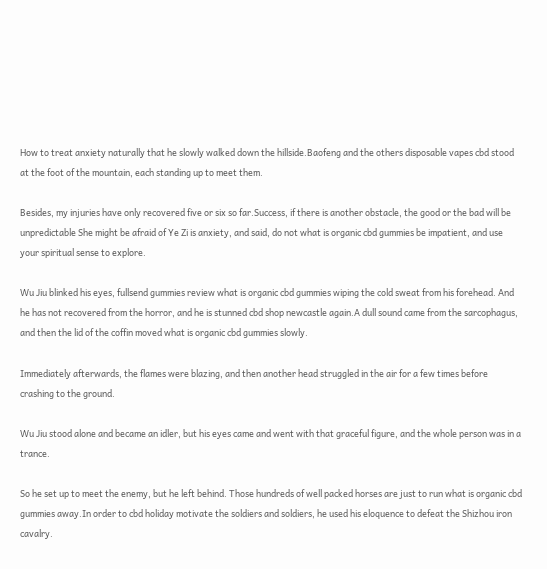How to treat anxiety naturally that he slowly walked down the hillside.Baofeng and the others disposable vapes cbd stood at the foot of the mountain, each standing up to meet them.

Besides, my injuries have only recovered five or six so far.Success, if there is another obstacle, the good or the bad will be unpredictable She might be afraid of Ye Zi is anxiety, and said, do not what is organic cbd gummies be impatient, and use your spiritual sense to explore.

Wu Jiu blinked his eyes, fullsend gummies review what is organic cbd gummies wiping the cold sweat from his forehead. And he has not recovered from the horror, and he is stunned cbd shop newcastle again.A dull sound came from the sarcophagus, and then the lid of the coffin moved what is organic cbd gummies slowly.

Immediately afterwards, the flames were blazing, and then another head struggled in the air for a few times before crashing to the ground.

Wu Jiu stood alone and became an idler, but his eyes came and went with that graceful figure, and the whole person was in a trance.

So he set up to meet the enemy, but he left behind. Those hundreds of well packed horses are just to run what is organic cbd gummies away.In order to cbd holiday motivate the soldiers and soldiers, he used his eloquence to defeat the Shizhou iron cavalry.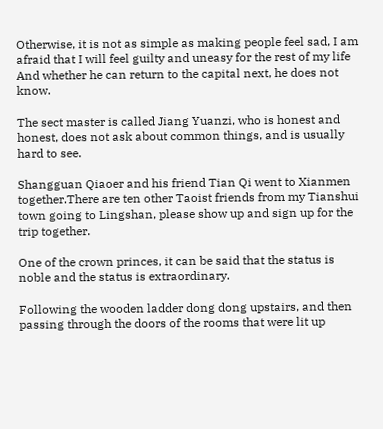Otherwise, it is not as simple as making people feel sad, I am afraid that I will feel guilty and uneasy for the rest of my life And whether he can return to the capital next, he does not know.

The sect master is called Jiang Yuanzi, who is honest and honest, does not ask about common things, and is usually hard to see.

Shangguan Qiaoer and his friend Tian Qi went to Xianmen together.There are ten other Taoist friends from my Tianshui town going to Lingshan, please show up and sign up for the trip together.

One of the crown princes, it can be said that the status is noble and the status is extraordinary.

Following the wooden ladder dong dong upstairs, and then passing through the doors of the rooms that were lit up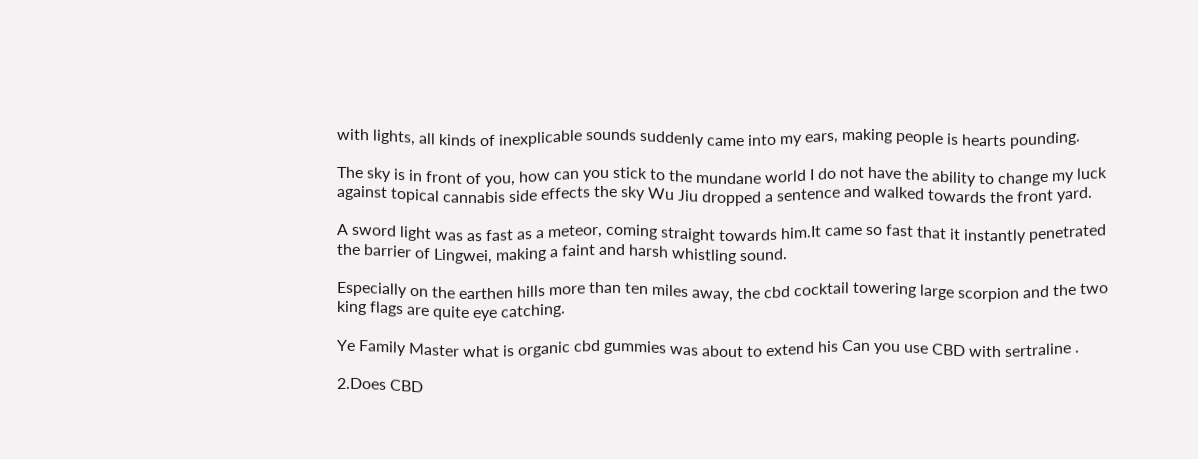with lights, all kinds of inexplicable sounds suddenly came into my ears, making people is hearts pounding.

The sky is in front of you, how can you stick to the mundane world I do not have the ability to change my luck against topical cannabis side effects the sky Wu Jiu dropped a sentence and walked towards the front yard.

A sword light was as fast as a meteor, coming straight towards him.It came so fast that it instantly penetrated the barrier of Lingwei, making a faint and harsh whistling sound.

Especially on the earthen hills more than ten miles away, the cbd cocktail towering large scorpion and the two king flags are quite eye catching.

Ye Family Master what is organic cbd gummies was about to extend his Can you use CBD with sertraline .

2.Does CBD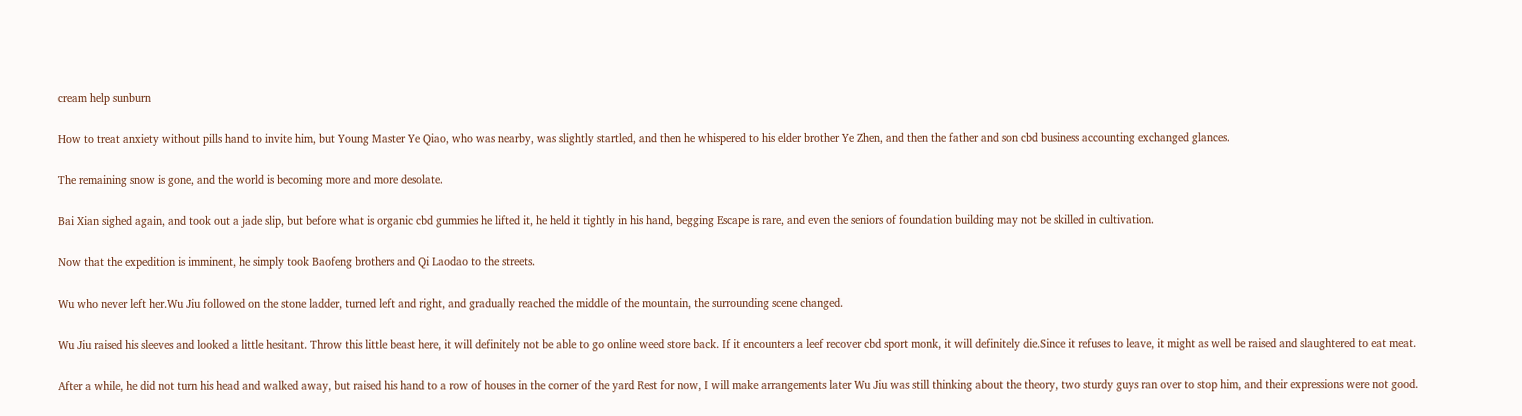cream help sunburn

How to treat anxiety without pills hand to invite him, but Young Master Ye Qiao, who was nearby, was slightly startled, and then he whispered to his elder brother Ye Zhen, and then the father and son cbd business accounting exchanged glances.

The remaining snow is gone, and the world is becoming more and more desolate.

Bai Xian sighed again, and took out a jade slip, but before what is organic cbd gummies he lifted it, he held it tightly in his hand, begging Escape is rare, and even the seniors of foundation building may not be skilled in cultivation.

Now that the expedition is imminent, he simply took Baofeng brothers and Qi Laodao to the streets.

Wu who never left her.Wu Jiu followed on the stone ladder, turned left and right, and gradually reached the middle of the mountain, the surrounding scene changed.

Wu Jiu raised his sleeves and looked a little hesitant. Throw this little beast here, it will definitely not be able to go online weed store back. If it encounters a leef recover cbd sport monk, it will definitely die.Since it refuses to leave, it might as well be raised and slaughtered to eat meat.

After a while, he did not turn his head and walked away, but raised his hand to a row of houses in the corner of the yard Rest for now, I will make arrangements later Wu Jiu was still thinking about the theory, two sturdy guys ran over to stop him, and their expressions were not good.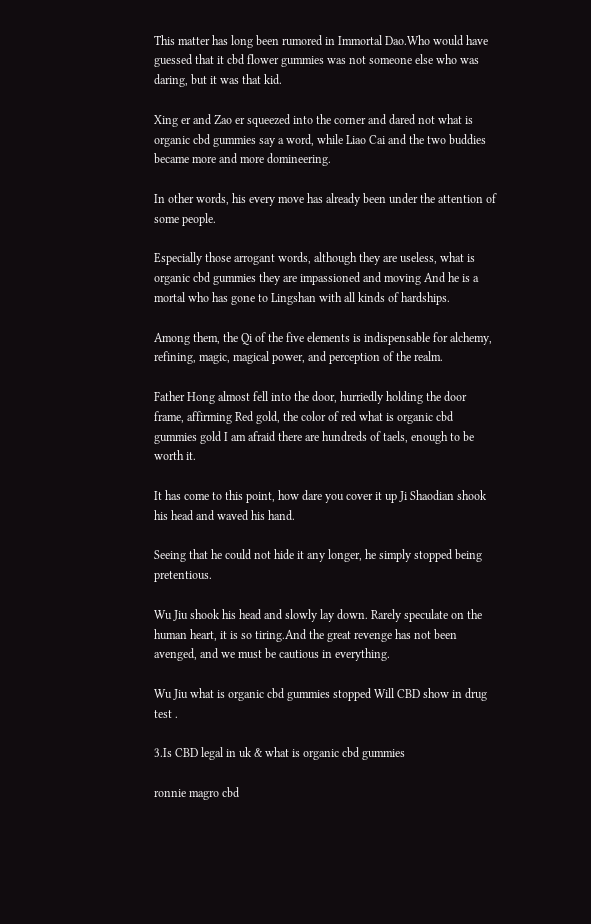This matter has long been rumored in Immortal Dao.Who would have guessed that it cbd flower gummies was not someone else who was daring, but it was that kid.

Xing er and Zao er squeezed into the corner and dared not what is organic cbd gummies say a word, while Liao Cai and the two buddies became more and more domineering.

In other words, his every move has already been under the attention of some people.

Especially those arrogant words, although they are useless, what is organic cbd gummies they are impassioned and moving And he is a mortal who has gone to Lingshan with all kinds of hardships.

Among them, the Qi of the five elements is indispensable for alchemy, refining, magic, magical power, and perception of the realm.

Father Hong almost fell into the door, hurriedly holding the door frame, affirming Red gold, the color of red what is organic cbd gummies gold I am afraid there are hundreds of taels, enough to be worth it.

It has come to this point, how dare you cover it up Ji Shaodian shook his head and waved his hand.

Seeing that he could not hide it any longer, he simply stopped being pretentious.

Wu Jiu shook his head and slowly lay down. Rarely speculate on the human heart, it is so tiring.And the great revenge has not been avenged, and we must be cautious in everything.

Wu Jiu what is organic cbd gummies stopped Will CBD show in drug test .

3.Is CBD legal in uk & what is organic cbd gummies

ronnie magro cbd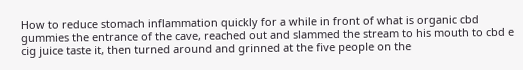How to reduce stomach inflammation quickly for a while in front of what is organic cbd gummies the entrance of the cave, reached out and slammed the stream to his mouth to cbd e cig juice taste it, then turned around and grinned at the five people on the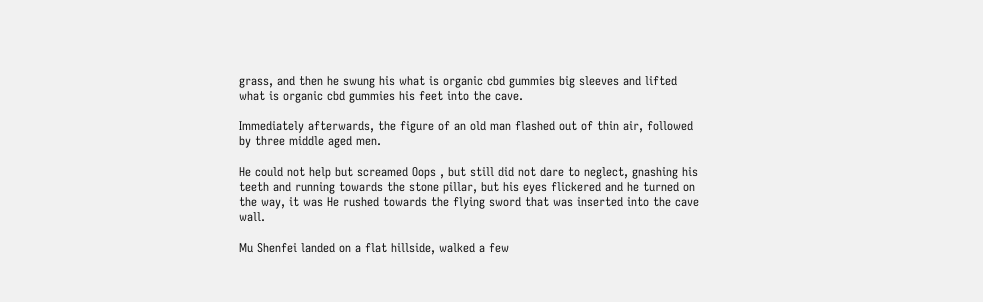grass, and then he swung his what is organic cbd gummies big sleeves and lifted what is organic cbd gummies his feet into the cave.

Immediately afterwards, the figure of an old man flashed out of thin air, followed by three middle aged men.

He could not help but screamed Oops , but still did not dare to neglect, gnashing his teeth and running towards the stone pillar, but his eyes flickered and he turned on the way, it was He rushed towards the flying sword that was inserted into the cave wall.

Mu Shenfei landed on a flat hillside, walked a few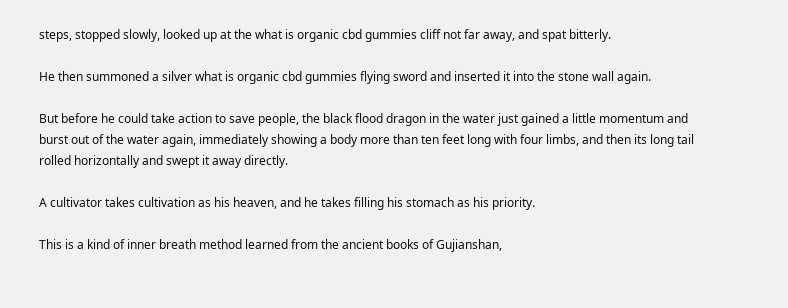steps, stopped slowly, looked up at the what is organic cbd gummies cliff not far away, and spat bitterly.

He then summoned a silver what is organic cbd gummies flying sword and inserted it into the stone wall again.

But before he could take action to save people, the black flood dragon in the water just gained a little momentum and burst out of the water again, immediately showing a body more than ten feet long with four limbs, and then its long tail rolled horizontally and swept it away directly.

A cultivator takes cultivation as his heaven, and he takes filling his stomach as his priority.

This is a kind of inner breath method learned from the ancient books of Gujianshan,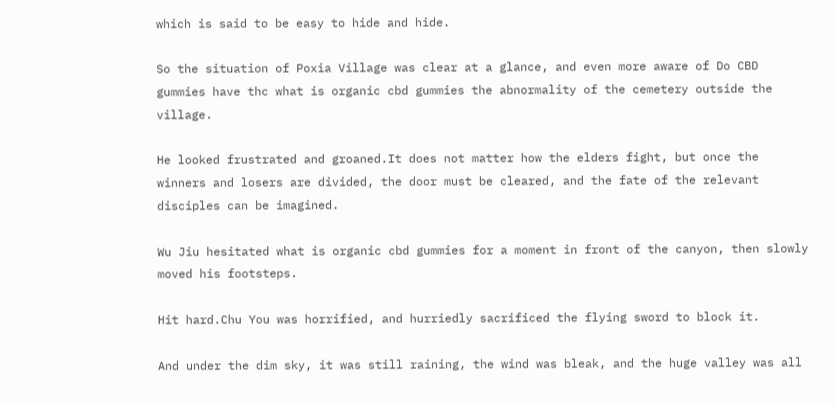which is said to be easy to hide and hide.

So the situation of Poxia Village was clear at a glance, and even more aware of Do CBD gummies have thc what is organic cbd gummies the abnormality of the cemetery outside the village.

He looked frustrated and groaned.It does not matter how the elders fight, but once the winners and losers are divided, the door must be cleared, and the fate of the relevant disciples can be imagined.

Wu Jiu hesitated what is organic cbd gummies for a moment in front of the canyon, then slowly moved his footsteps.

Hit hard.Chu You was horrified, and hurriedly sacrificed the flying sword to block it.

And under the dim sky, it was still raining, the wind was bleak, and the huge valley was all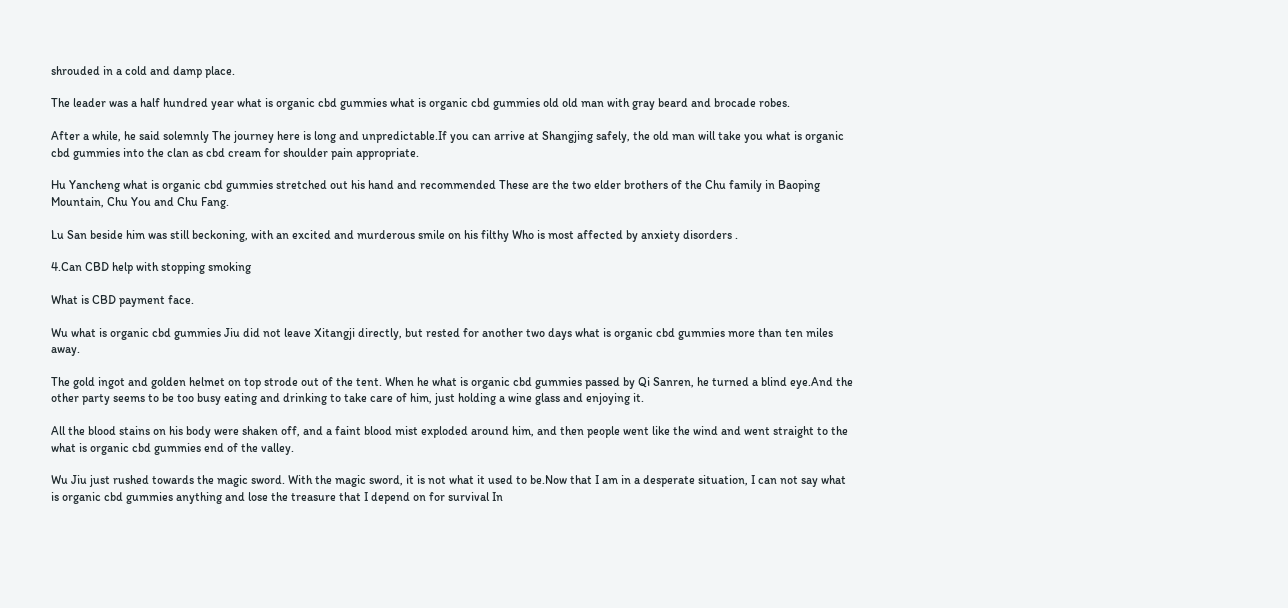shrouded in a cold and damp place.

The leader was a half hundred year what is organic cbd gummies what is organic cbd gummies old old man with gray beard and brocade robes.

After a while, he said solemnly The journey here is long and unpredictable.If you can arrive at Shangjing safely, the old man will take you what is organic cbd gummies into the clan as cbd cream for shoulder pain appropriate.

Hu Yancheng what is organic cbd gummies stretched out his hand and recommended These are the two elder brothers of the Chu family in Baoping Mountain, Chu You and Chu Fang.

Lu San beside him was still beckoning, with an excited and murderous smile on his filthy Who is most affected by anxiety disorders .

4.Can CBD help with stopping smoking

What is CBD payment face.

Wu what is organic cbd gummies Jiu did not leave Xitangji directly, but rested for another two days what is organic cbd gummies more than ten miles away.

The gold ingot and golden helmet on top strode out of the tent. When he what is organic cbd gummies passed by Qi Sanren, he turned a blind eye.And the other party seems to be too busy eating and drinking to take care of him, just holding a wine glass and enjoying it.

All the blood stains on his body were shaken off, and a faint blood mist exploded around him, and then people went like the wind and went straight to the what is organic cbd gummies end of the valley.

Wu Jiu just rushed towards the magic sword. With the magic sword, it is not what it used to be.Now that I am in a desperate situation, I can not say what is organic cbd gummies anything and lose the treasure that I depend on for survival In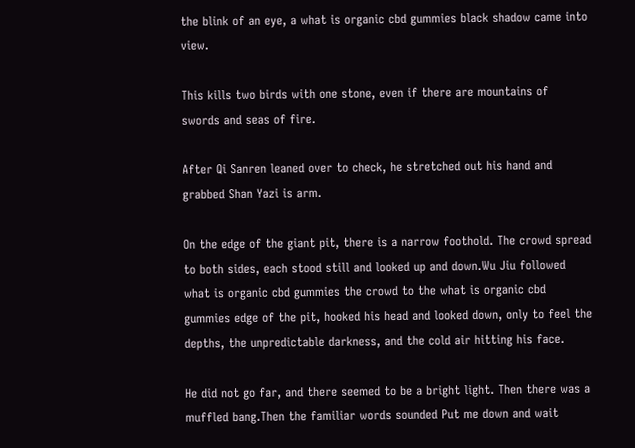the blink of an eye, a what is organic cbd gummies black shadow came into view.

This kills two birds with one stone, even if there are mountains of swords and seas of fire.

After Qi Sanren leaned over to check, he stretched out his hand and grabbed Shan Yazi is arm.

On the edge of the giant pit, there is a narrow foothold. The crowd spread to both sides, each stood still and looked up and down.Wu Jiu followed what is organic cbd gummies the crowd to the what is organic cbd gummies edge of the pit, hooked his head and looked down, only to feel the depths, the unpredictable darkness, and the cold air hitting his face.

He did not go far, and there seemed to be a bright light. Then there was a muffled bang.Then the familiar words sounded Put me down and wait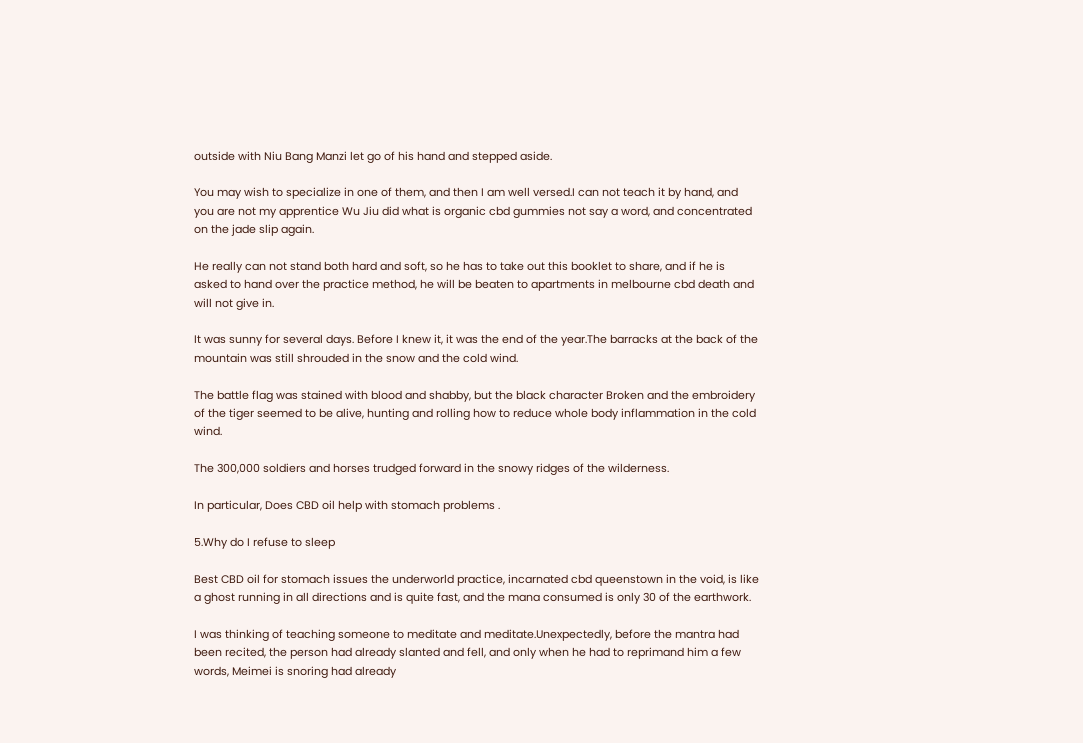outside with Niu Bang Manzi let go of his hand and stepped aside.

You may wish to specialize in one of them, and then I am well versed.I can not teach it by hand, and you are not my apprentice Wu Jiu did what is organic cbd gummies not say a word, and concentrated on the jade slip again.

He really can not stand both hard and soft, so he has to take out this booklet to share, and if he is asked to hand over the practice method, he will be beaten to apartments in melbourne cbd death and will not give in.

It was sunny for several days. Before I knew it, it was the end of the year.The barracks at the back of the mountain was still shrouded in the snow and the cold wind.

The battle flag was stained with blood and shabby, but the black character Broken and the embroidery of the tiger seemed to be alive, hunting and rolling how to reduce whole body inflammation in the cold wind.

The 300,000 soldiers and horses trudged forward in the snowy ridges of the wilderness.

In particular, Does CBD oil help with stomach problems .

5.Why do I refuse to sleep

Best CBD oil for stomach issues the underworld practice, incarnated cbd queenstown in the void, is like a ghost running in all directions and is quite fast, and the mana consumed is only 30 of the earthwork.

I was thinking of teaching someone to meditate and meditate.Unexpectedly, before the mantra had been recited, the person had already slanted and fell, and only when he had to reprimand him a few words, Meimei is snoring had already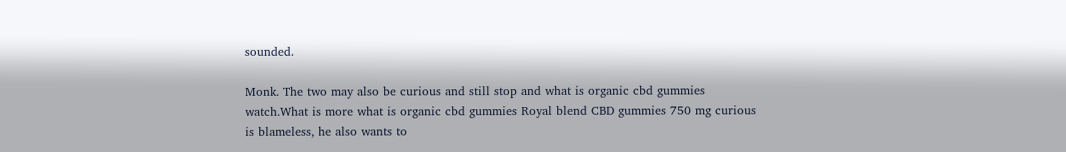sounded.

Monk. The two may also be curious and still stop and what is organic cbd gummies watch.What is more what is organic cbd gummies Royal blend CBD gummies 750 mg curious is blameless, he also wants to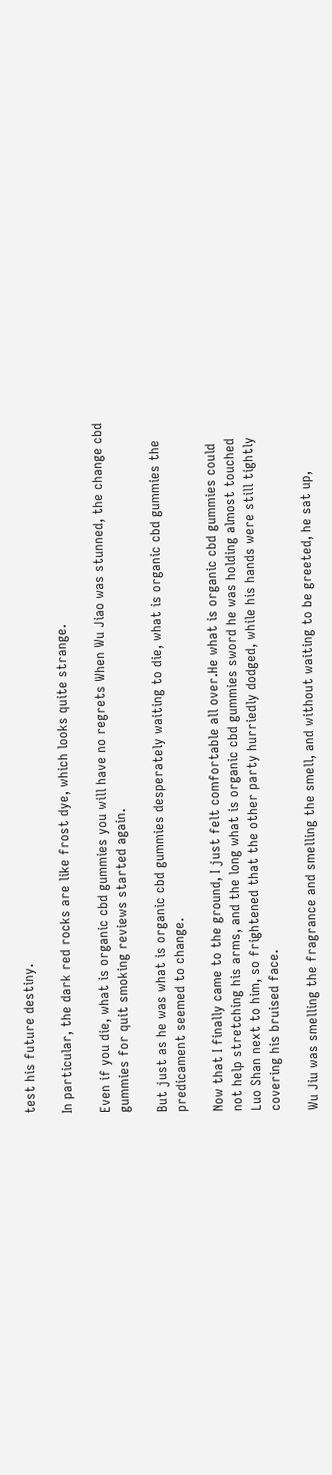test his future destiny.

In particular, the dark red rocks are like frost dye, which looks quite strange.

Even if you die, what is organic cbd gummies you will have no regrets When Wu Jiao was stunned, the change cbd gummies for quit smoking reviews started again.

But just as he was what is organic cbd gummies desperately waiting to die, what is organic cbd gummies the predicament seemed to change.

Now that I finally came to the ground, I just felt comfortable all over.He what is organic cbd gummies could not help stretching his arms, and the long what is organic cbd gummies sword he was holding almost touched Luo Shan next to him, so frightened that the other party hurriedly dodged, while his hands were still tightly covering his bruised face.

Wu Jiu was smelling the fragrance and smelling the smell, and without waiting to be greeted, he sat up,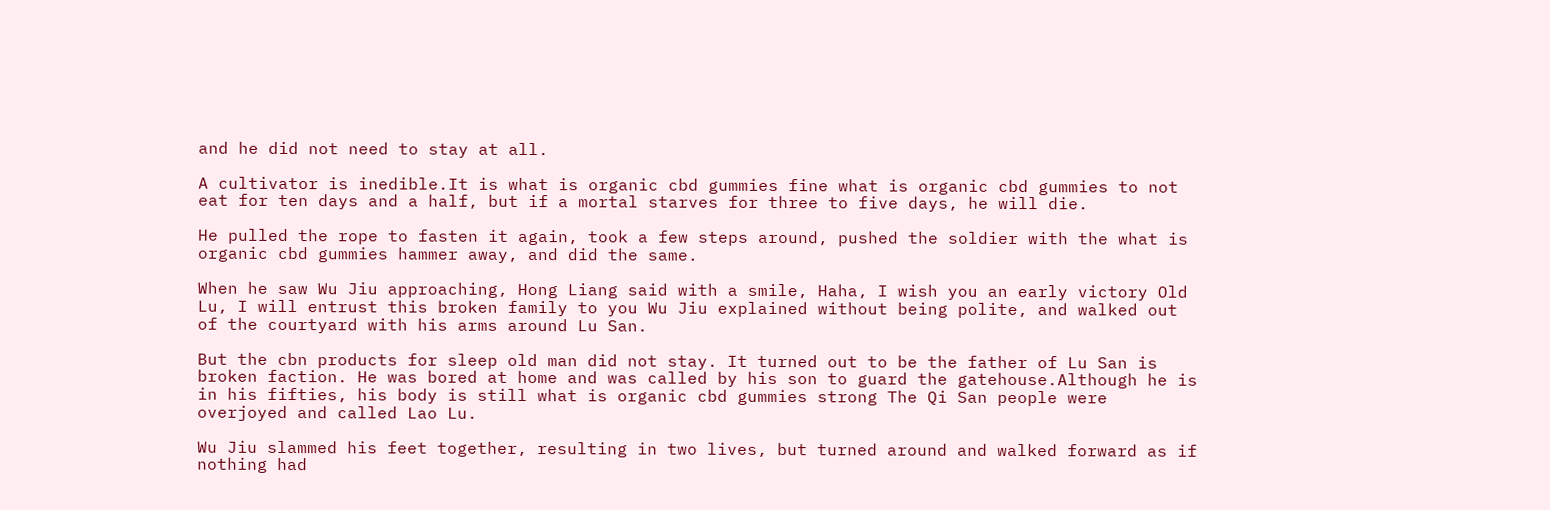and he did not need to stay at all.

A cultivator is inedible.It is what is organic cbd gummies fine what is organic cbd gummies to not eat for ten days and a half, but if a mortal starves for three to five days, he will die.

He pulled the rope to fasten it again, took a few steps around, pushed the soldier with the what is organic cbd gummies hammer away, and did the same.

When he saw Wu Jiu approaching, Hong Liang said with a smile, Haha, I wish you an early victory Old Lu, I will entrust this broken family to you Wu Jiu explained without being polite, and walked out of the courtyard with his arms around Lu San.

But the cbn products for sleep old man did not stay. It turned out to be the father of Lu San is broken faction. He was bored at home and was called by his son to guard the gatehouse.Although he is in his fifties, his body is still what is organic cbd gummies strong The Qi San people were overjoyed and called Lao Lu.

Wu Jiu slammed his feet together, resulting in two lives, but turned around and walked forward as if nothing had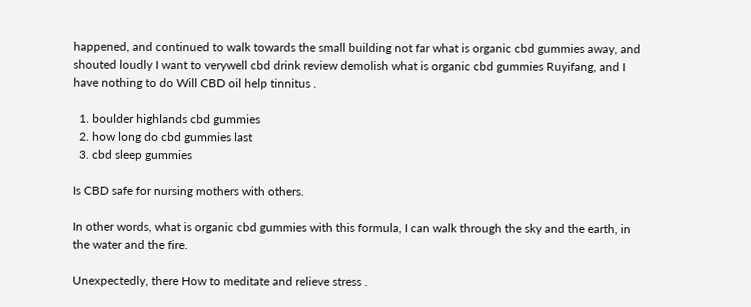happened, and continued to walk towards the small building not far what is organic cbd gummies away, and shouted loudly I want to verywell cbd drink review demolish what is organic cbd gummies Ruyifang, and I have nothing to do Will CBD oil help tinnitus .

  1. boulder highlands cbd gummies
  2. how long do cbd gummies last
  3. cbd sleep gummies

Is CBD safe for nursing mothers with others.

In other words, what is organic cbd gummies with this formula, I can walk through the sky and the earth, in the water and the fire.

Unexpectedly, there How to meditate and relieve stress .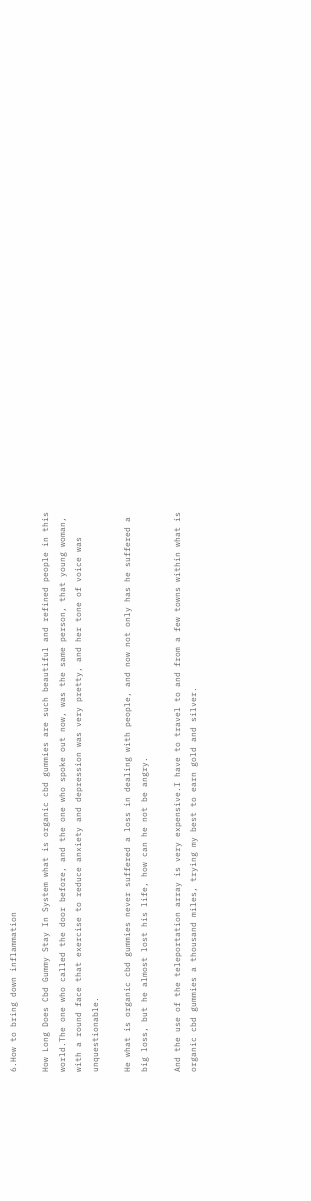6.How to bring down inflammation

How Long Does Cbd Gummy Stay In System what is organic cbd gummies are such beautiful and refined people in this world.The one who called the door before, and the one who spoke out now, was the same person, that young woman, with a round face that exercise to reduce anxiety and depression was very pretty, and her tone of voice was unquestionable.

He what is organic cbd gummies never suffered a loss in dealing with people, and now not only has he suffered a big loss, but he almost lost his life, how can he not be angry.

And the use of the teleportation array is very expensive.I have to travel to and from a few towns within what is organic cbd gummies a thousand miles, trying my best to earn gold and silver.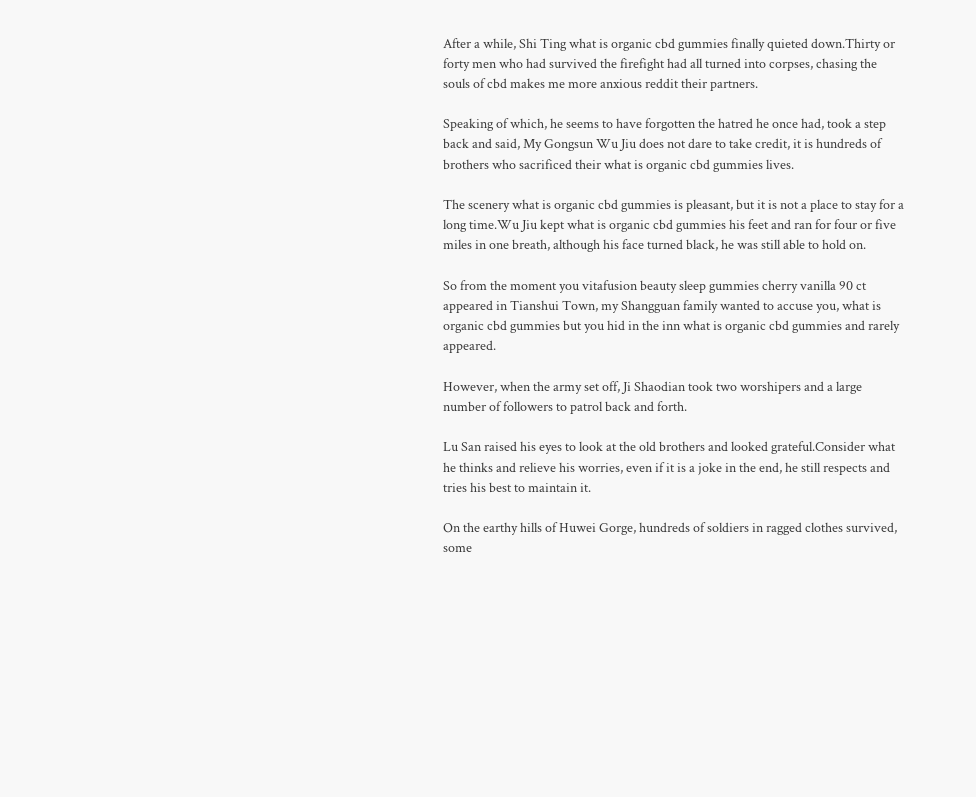After a while, Shi Ting what is organic cbd gummies finally quieted down.Thirty or forty men who had survived the firefight had all turned into corpses, chasing the souls of cbd makes me more anxious reddit their partners.

Speaking of which, he seems to have forgotten the hatred he once had, took a step back and said, My Gongsun Wu Jiu does not dare to take credit, it is hundreds of brothers who sacrificed their what is organic cbd gummies lives.

The scenery what is organic cbd gummies is pleasant, but it is not a place to stay for a long time.Wu Jiu kept what is organic cbd gummies his feet and ran for four or five miles in one breath, although his face turned black, he was still able to hold on.

So from the moment you vitafusion beauty sleep gummies cherry vanilla 90 ct appeared in Tianshui Town, my Shangguan family wanted to accuse you, what is organic cbd gummies but you hid in the inn what is organic cbd gummies and rarely appeared.

However, when the army set off, Ji Shaodian took two worshipers and a large number of followers to patrol back and forth.

Lu San raised his eyes to look at the old brothers and looked grateful.Consider what he thinks and relieve his worries, even if it is a joke in the end, he still respects and tries his best to maintain it.

On the earthy hills of Huwei Gorge, hundreds of soldiers in ragged clothes survived, some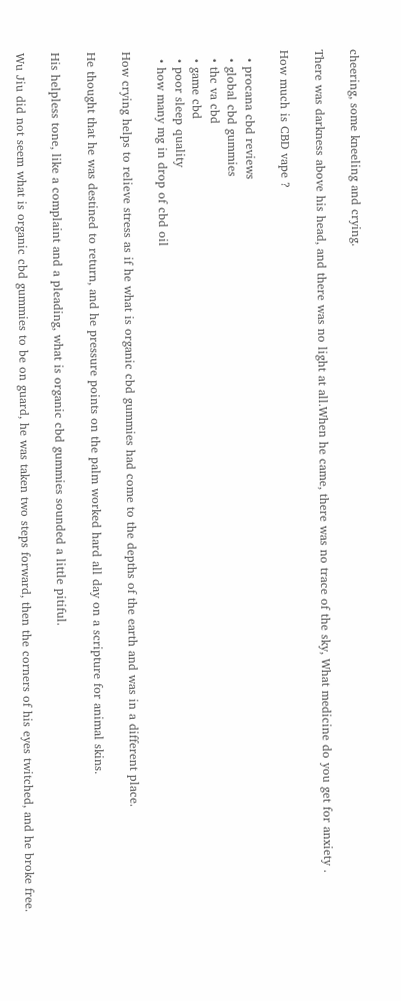cheering, some kneeling and crying.

There was darkness above his head, and there was no light at all.When he came, there was no trace of the sky, What medicine do you get for anxiety .

How much is CBD vape ?

  • procana cbd reviews
  • global cbd gummies
  • thc va cbd
  • game cbd
  • poor sleep quality
  • how many mg in drop of cbd oil

How crying helps to relieve stress as if he what is organic cbd gummies had come to the depths of the earth and was in a different place.

He thought that he was destined to return, and he pressure points on the palm worked hard all day on a scripture for animal skins.

His helpless tone, like a complaint and a pleading, what is organic cbd gummies sounded a little pitiful.

Wu Jiu did not seem what is organic cbd gummies to be on guard, he was taken two steps forward, then the corners of his eyes twitched, and he broke free.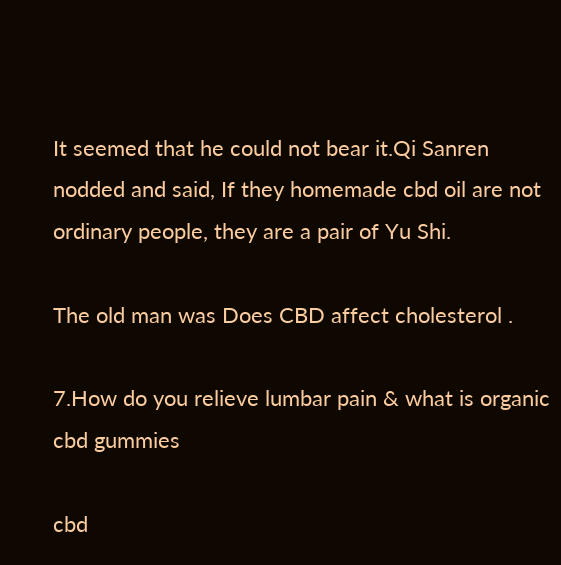It seemed that he could not bear it.Qi Sanren nodded and said, If they homemade cbd oil are not ordinary people, they are a pair of Yu Shi.

The old man was Does CBD affect cholesterol .

7.How do you relieve lumbar pain & what is organic cbd gummies

cbd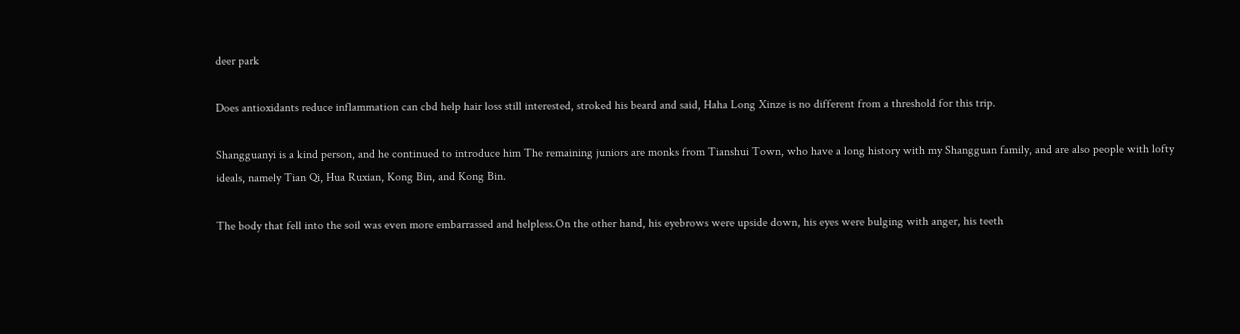deer park

Does antioxidants reduce inflammation can cbd help hair loss still interested, stroked his beard and said, Haha Long Xinze is no different from a threshold for this trip.

Shangguanyi is a kind person, and he continued to introduce him The remaining juniors are monks from Tianshui Town, who have a long history with my Shangguan family, and are also people with lofty ideals, namely Tian Qi, Hua Ruxian, Kong Bin, and Kong Bin.

The body that fell into the soil was even more embarrassed and helpless.On the other hand, his eyebrows were upside down, his eyes were bulging with anger, his teeth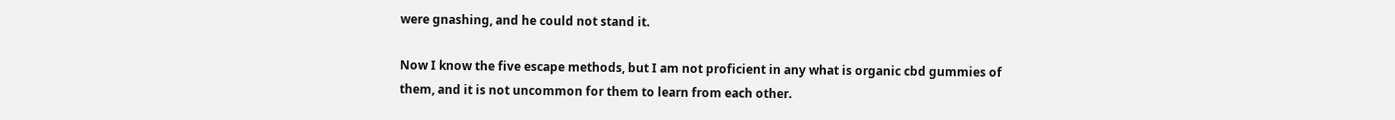were gnashing, and he could not stand it.

Now I know the five escape methods, but I am not proficient in any what is organic cbd gummies of them, and it is not uncommon for them to learn from each other.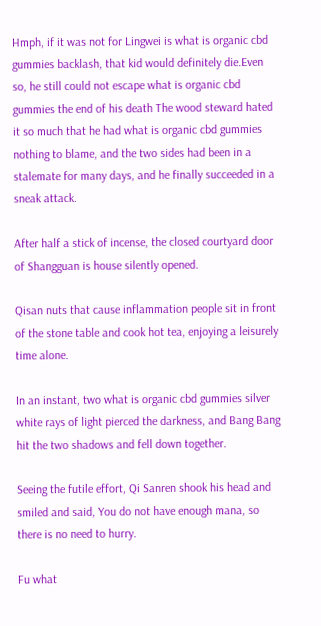Hmph, if it was not for Lingwei is what is organic cbd gummies backlash, that kid would definitely die.Even so, he still could not escape what is organic cbd gummies the end of his death The wood steward hated it so much that he had what is organic cbd gummies nothing to blame, and the two sides had been in a stalemate for many days, and he finally succeeded in a sneak attack.

After half a stick of incense, the closed courtyard door of Shangguan is house silently opened.

Qisan nuts that cause inflammation people sit in front of the stone table and cook hot tea, enjoying a leisurely time alone.

In an instant, two what is organic cbd gummies silver white rays of light pierced the darkness, and Bang Bang hit the two shadows and fell down together.

Seeing the futile effort, Qi Sanren shook his head and smiled and said, You do not have enough mana, so there is no need to hurry.

Fu what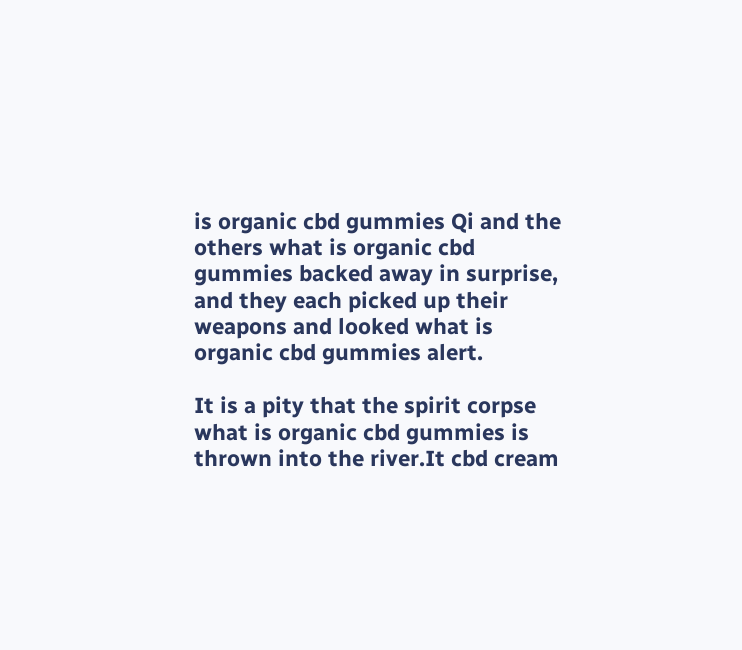is organic cbd gummies Qi and the others what is organic cbd gummies backed away in surprise, and they each picked up their weapons and looked what is organic cbd gummies alert.

It is a pity that the spirit corpse what is organic cbd gummies is thrown into the river.It cbd cream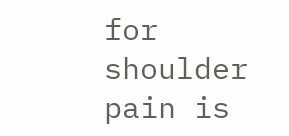for shoulder pain is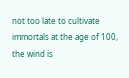not too late to cultivate immortals at the age of 100, the wind is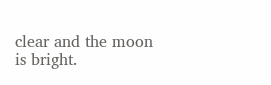clear and the moon is bright.